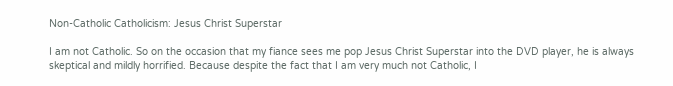Non-Catholic Catholicism: Jesus Christ Superstar

I am not Catholic. So on the occasion that my fiance sees me pop Jesus Christ Superstar into the DVD player, he is always skeptical and mildly horrified. Because despite the fact that I am very much not Catholic, I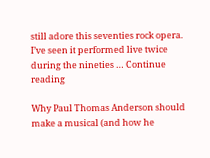still adore this seventies rock opera. I’ve seen it performed live twice during the nineties … Continue reading

Why Paul Thomas Anderson should make a musical (and how he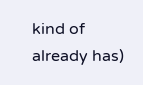kind of already has)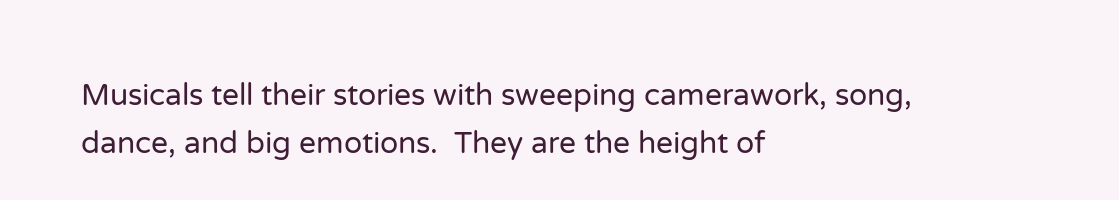Musicals tell their stories with sweeping camerawork, song, dance, and big emotions.  They are the height of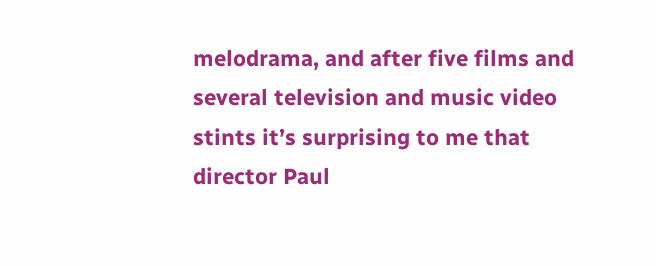melodrama, and after five films and several television and music video stints it’s surprising to me that director Paul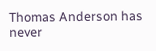Thomas Anderson has never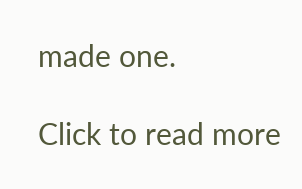made one.

Click to read more